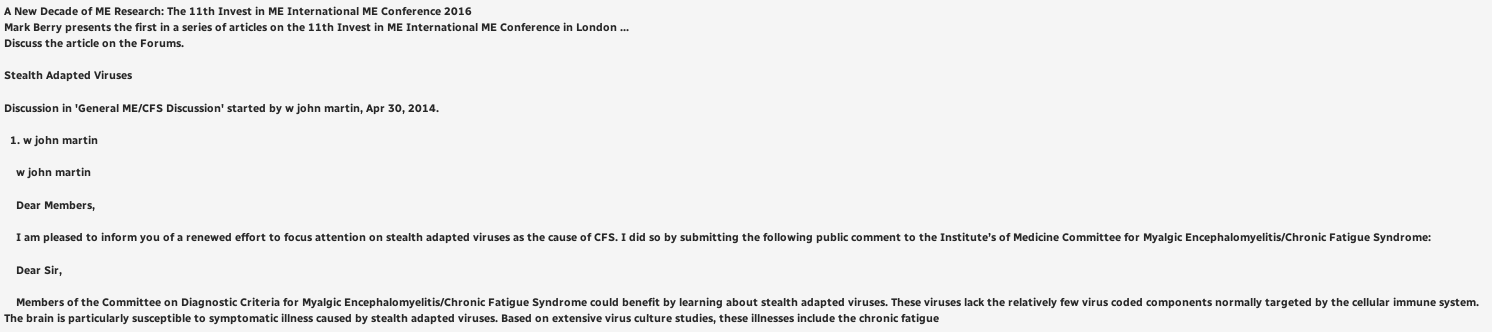A New Decade of ME Research: The 11th Invest in ME International ME Conference 2016
Mark Berry presents the first in a series of articles on the 11th Invest in ME International ME Conference in London ...
Discuss the article on the Forums.

Stealth Adapted Viruses

Discussion in 'General ME/CFS Discussion' started by w john martin, Apr 30, 2014.

  1. w john martin

    w john martin

    Dear Members,

    I am pleased to inform you of a renewed effort to focus attention on stealth adapted viruses as the cause of CFS. I did so by submitting the following public comment to the Institute’s of Medicine Committee for Myalgic Encephalomyelitis/Chronic Fatigue Syndrome:

    Dear Sir,

    Members of the Committee on Diagnostic Criteria for Myalgic Encephalomyelitis/Chronic Fatigue Syndrome could benefit by learning about stealth adapted viruses. These viruses lack the relatively few virus coded components normally targeted by the cellular immune system. The brain is particularly susceptible to symptomatic illness caused by stealth adapted viruses. Based on extensive virus culture studies, these illnesses include the chronic fatigue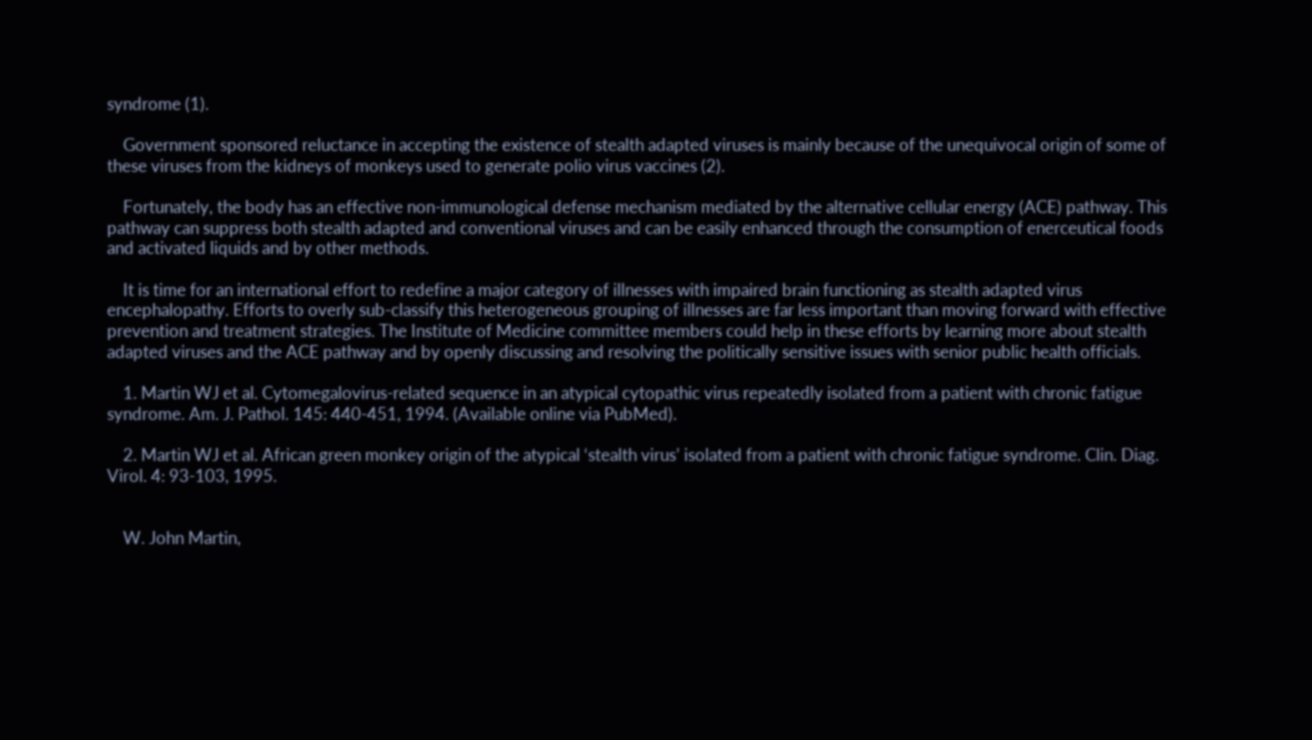syndrome (1).

    Government sponsored reluctance in accepting the existence of stealth adapted viruses is mainly because of the unequivocal origin of some of these viruses from the kidneys of monkeys used to generate polio virus vaccines (2).

    Fortunately, the body has an effective non-immunological defense mechanism mediated by the alternative cellular energy (ACE) pathway. This pathway can suppress both stealth adapted and conventional viruses and can be easily enhanced through the consumption of enerceutical foods and activated liquids and by other methods.

    It is time for an international effort to redefine a major category of illnesses with impaired brain functioning as stealth adapted virus encephalopathy. Efforts to overly sub-classify this heterogeneous grouping of illnesses are far less important than moving forward with effective prevention and treatment strategies. The Institute of Medicine committee members could help in these efforts by learning more about stealth adapted viruses and the ACE pathway and by openly discussing and resolving the politically sensitive issues with senior public health officials.

    1. Martin WJ et al. Cytomegalovirus-related sequence in an atypical cytopathic virus repeatedly isolated from a patient with chronic fatigue syndrome. Am. J. Pathol. 145: 440-451, 1994. (Available online via PubMed).

    2. Martin WJ et al. African green monkey origin of the atypical ‘stealth virus’ isolated from a patient with chronic fatigue syndrome. Clin. Diag. Virol. 4: 93-103, 1995.


    W. John Martin,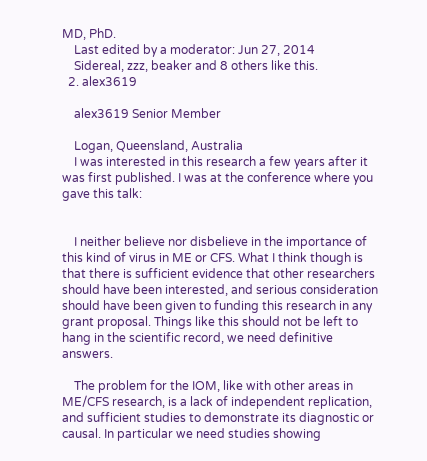MD, PhD.
    Last edited by a moderator: Jun 27, 2014
    Sidereal, zzz, beaker and 8 others like this.
  2. alex3619

    alex3619 Senior Member

    Logan, Queensland, Australia
    I was interested in this research a few years after it was first published. I was at the conference where you gave this talk:


    I neither believe nor disbelieve in the importance of this kind of virus in ME or CFS. What I think though is that there is sufficient evidence that other researchers should have been interested, and serious consideration should have been given to funding this research in any grant proposal. Things like this should not be left to hang in the scientific record, we need definitive answers.

    The problem for the IOM, like with other areas in ME/CFS research, is a lack of independent replication, and sufficient studies to demonstrate its diagnostic or causal. In particular we need studies showing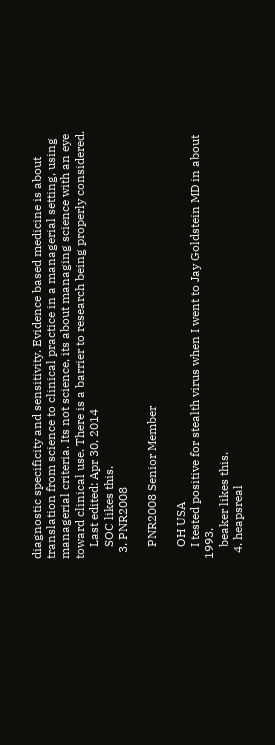diagnostic specificity and sensitivity. Evidence based medicine is about translation from science to clinical practice in a managerial setting, using managerial criteria. Its not science, its about managing science with an eye toward clinical use. There is a barrier to research being properly considered.
    Last edited: Apr 30, 2014
    SOC likes this.
  3. PNR2008

    PNR2008 Senior Member

    OH USA
    I tested positive for stealth virus when I went to Jay Goldstein MD in about 1993.
    beaker likes this.
  4. heapsreal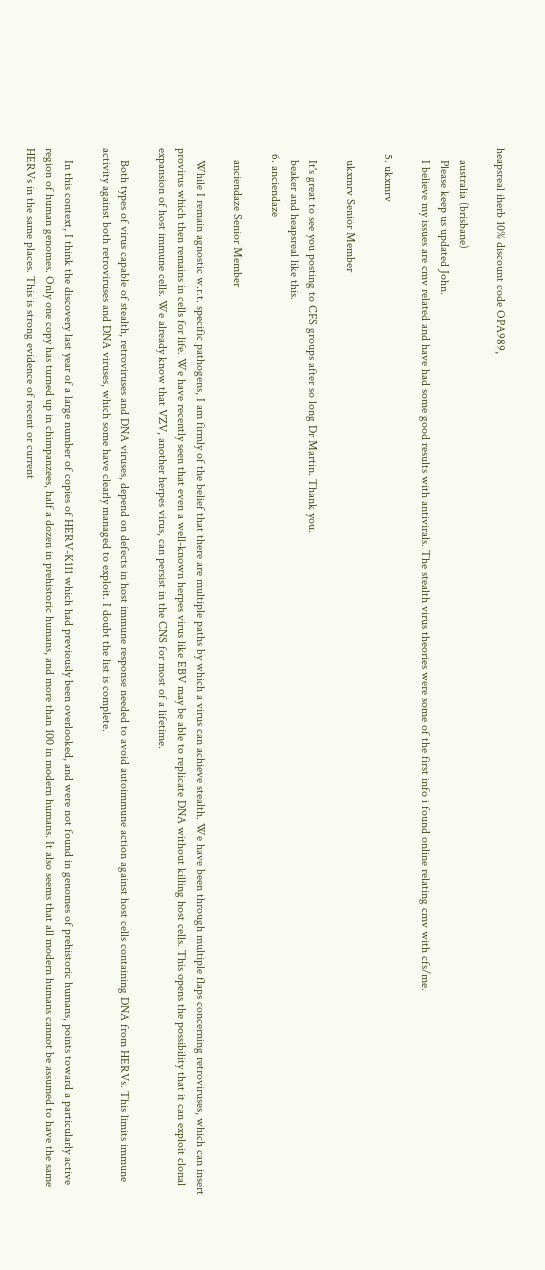heapsreal iherb 10% discount code OPA989,

    australia (brisbane)
    Please keep us updated John.
    I believe my issues are cmv related and have had some good results with antivirals. The stealth virus theories were some of the first info i found online relating cmv with cfs/me.

  5. ukxmrv

    ukxmrv Senior Member

    It's great to see you posting to CFS groups after so long Dr Martin. Thank you.
    beaker and heapsreal like this.
  6. anciendaze

    anciendaze Senior Member

    While I remain agnostic w.r.t. specific pathogens, I am firmly of the belief that there are multiple paths by which a virus can achieve stealth. We have been through multiple flaps concerning retroviruses, which can insert provirus which then remains in cells for life. We have recently seen that even a well-known herpes virus like EBV may be able to replicate DNA without killing host cells. This opens the possibility that it can exploit clonal expansion of host immune cells. We already know that VZV, another herpes virus, can persist in the CNS for most of a lifetime.

    Both types of virus capable of stealth, retroviruses and DNA viruses, depend on defects in host immune response needed to avoid autoimmune action against host cells containing DNA from HERVs. This limits immune activity against both retroviruses and DNA viruses, which some have clearly managed to exploit. I doubt the list is complete.

    In this context, I think the discovery last year of a large number of copies of HERV-K111 which had previously been overlooked, and were not found in genomes of prehistoric humans, points toward a particularly active region of human genomes. Only one copy has turned up in chimpanzees, half a dozen in prehistoric humans, and more than 100 in modern humans. It also seems that all modern humans cannot be assumed to have the same HERVs in the same places. This is strong evidence of recent or current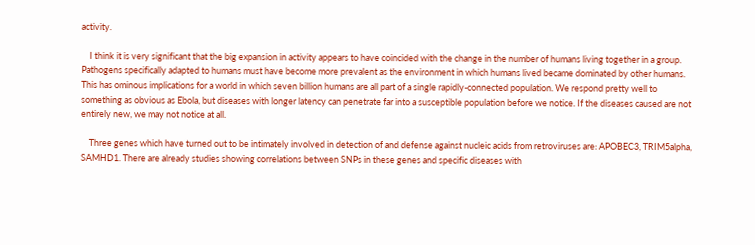activity.

    I think it is very significant that the big expansion in activity appears to have coincided with the change in the number of humans living together in a group. Pathogens specifically adapted to humans must have become more prevalent as the environment in which humans lived became dominated by other humans. This has ominous implications for a world in which seven billion humans are all part of a single rapidly-connected population. We respond pretty well to something as obvious as Ebola, but diseases with longer latency can penetrate far into a susceptible population before we notice. If the diseases caused are not entirely new, we may not notice at all.

    Three genes which have turned out to be intimately involved in detection of and defense against nucleic acids from retroviruses are: APOBEC3, TRIM5alpha, SAMHD1. There are already studies showing correlations between SNPs in these genes and specific diseases with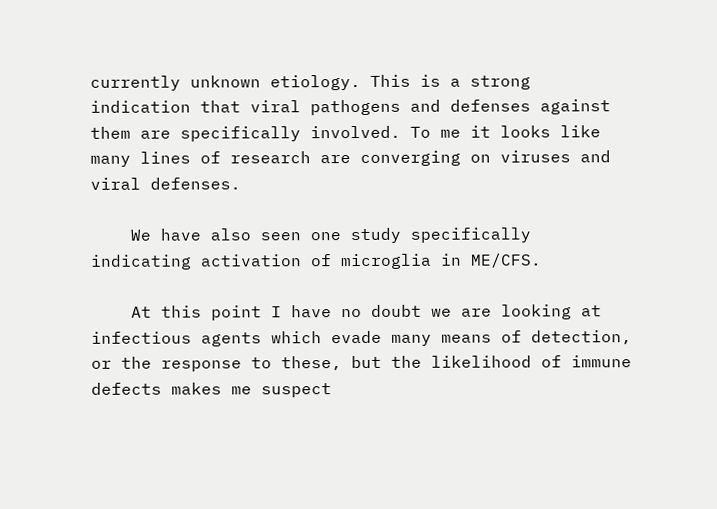currently unknown etiology. This is a strong indication that viral pathogens and defenses against them are specifically involved. To me it looks like many lines of research are converging on viruses and viral defenses.

    We have also seen one study specifically indicating activation of microglia in ME/CFS.

    At this point I have no doubt we are looking at infectious agents which evade many means of detection, or the response to these, but the likelihood of immune defects makes me suspect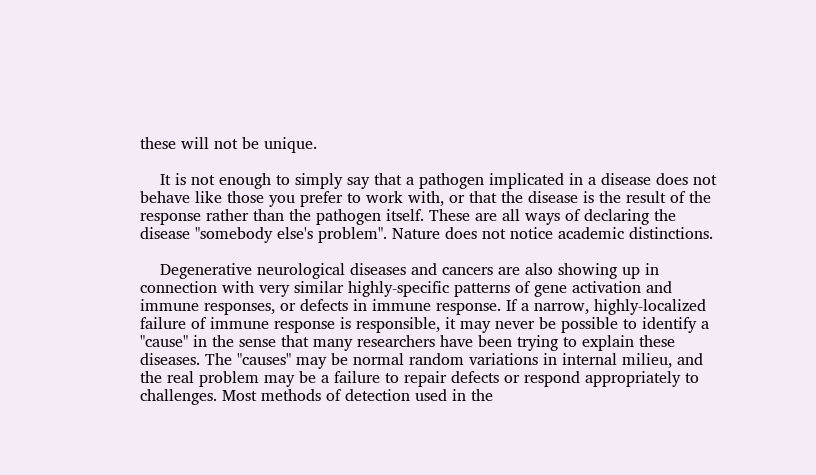these will not be unique.

    It is not enough to simply say that a pathogen implicated in a disease does not behave like those you prefer to work with, or that the disease is the result of the response rather than the pathogen itself. These are all ways of declaring the disease "somebody else's problem". Nature does not notice academic distinctions.

    Degenerative neurological diseases and cancers are also showing up in connection with very similar highly-specific patterns of gene activation and immune responses, or defects in immune response. If a narrow, highly-localized failure of immune response is responsible, it may never be possible to identify a "cause" in the sense that many researchers have been trying to explain these diseases. The "causes" may be normal random variations in internal milieu, and the real problem may be a failure to repair defects or respond appropriately to challenges. Most methods of detection used in the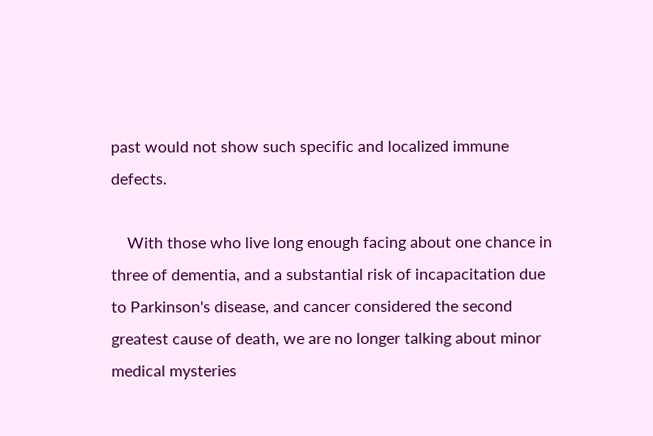past would not show such specific and localized immune defects.

    With those who live long enough facing about one chance in three of dementia, and a substantial risk of incapacitation due to Parkinson's disease, and cancer considered the second greatest cause of death, we are no longer talking about minor medical mysteries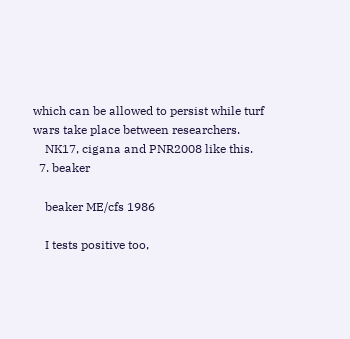which can be allowed to persist while turf wars take place between researchers.
    NK17, cigana and PNR2008 like this.
  7. beaker

    beaker ME/cfs 1986

    I tests positive too,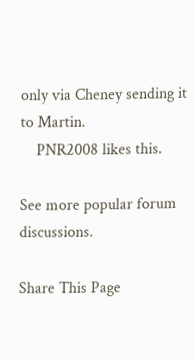only via Cheney sending it to Martin.
    PNR2008 likes this.

See more popular forum discussions.

Share This Page